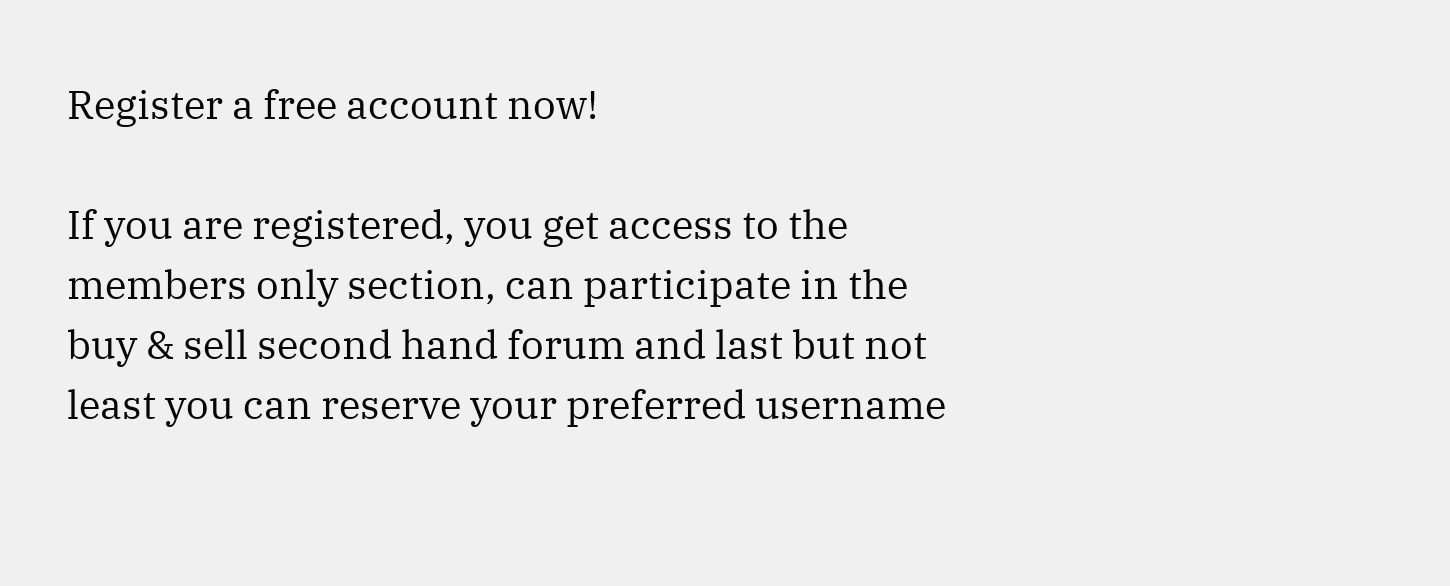Register a free account now!

If you are registered, you get access to the members only section, can participate in the buy & sell second hand forum and last but not least you can reserve your preferred username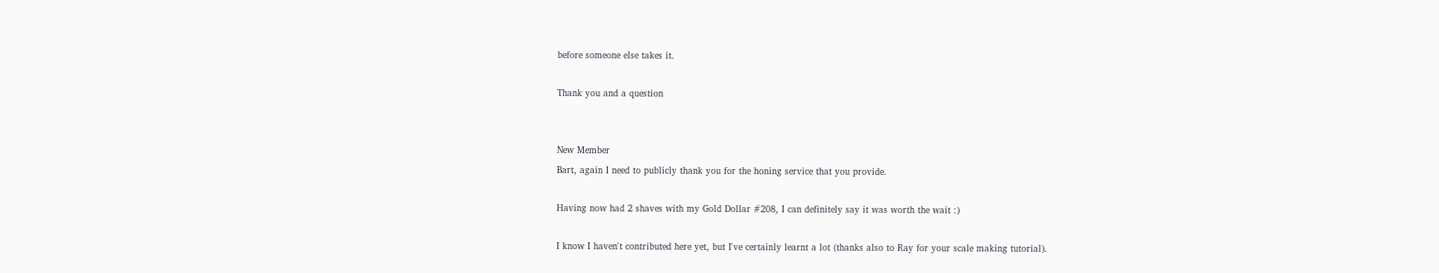before someone else takes it.

Thank you and a question


New Member
Bart, again I need to publicly thank you for the honing service that you provide.

Having now had 2 shaves with my Gold Dollar #208, I can definitely say it was worth the wait :)

I know I haven't contributed here yet, but I've certainly learnt a lot (thanks also to Ray for your scale making tutorial).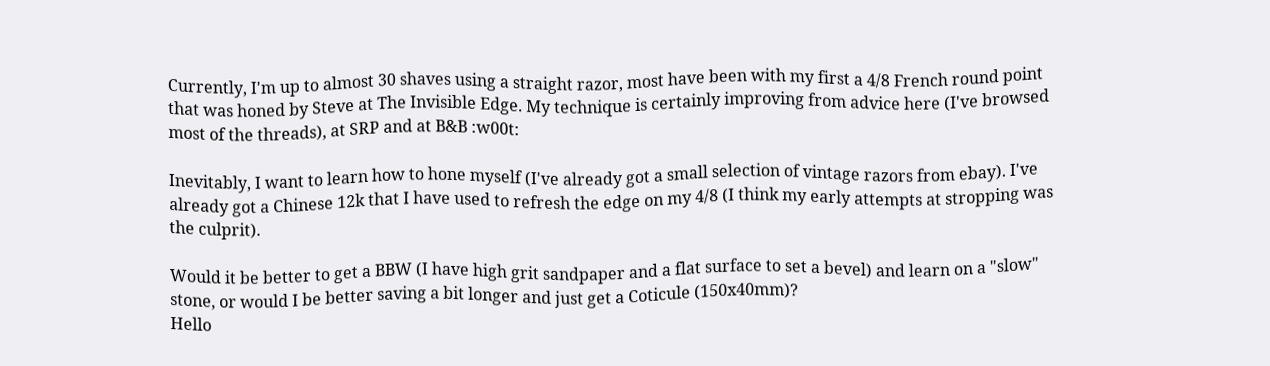Currently, I'm up to almost 30 shaves using a straight razor, most have been with my first a 4/8 French round point that was honed by Steve at The Invisible Edge. My technique is certainly improving from advice here (I've browsed most of the threads), at SRP and at B&B :w00t:

Inevitably, I want to learn how to hone myself (I've already got a small selection of vintage razors from ebay). I've already got a Chinese 12k that I have used to refresh the edge on my 4/8 (I think my early attempts at stropping was the culprit).

Would it be better to get a BBW (I have high grit sandpaper and a flat surface to set a bevel) and learn on a "slow" stone, or would I be better saving a bit longer and just get a Coticule (150x40mm)?
Hello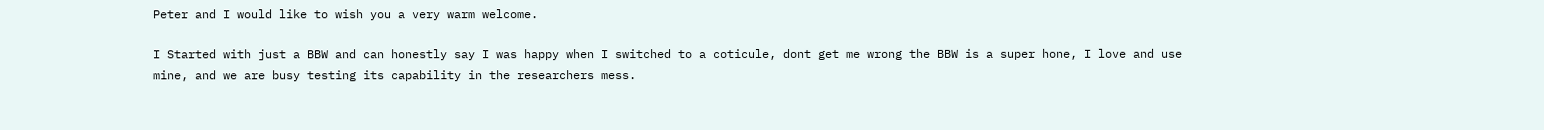Peter and I would like to wish you a very warm welcome.

I Started with just a BBW and can honestly say I was happy when I switched to a coticule, dont get me wrong the BBW is a super hone, I love and use mine, and we are busy testing its capability in the researchers mess.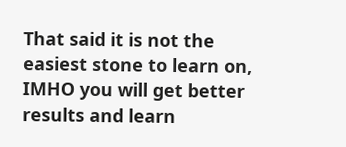That said it is not the easiest stone to learn on, IMHO you will get better results and learn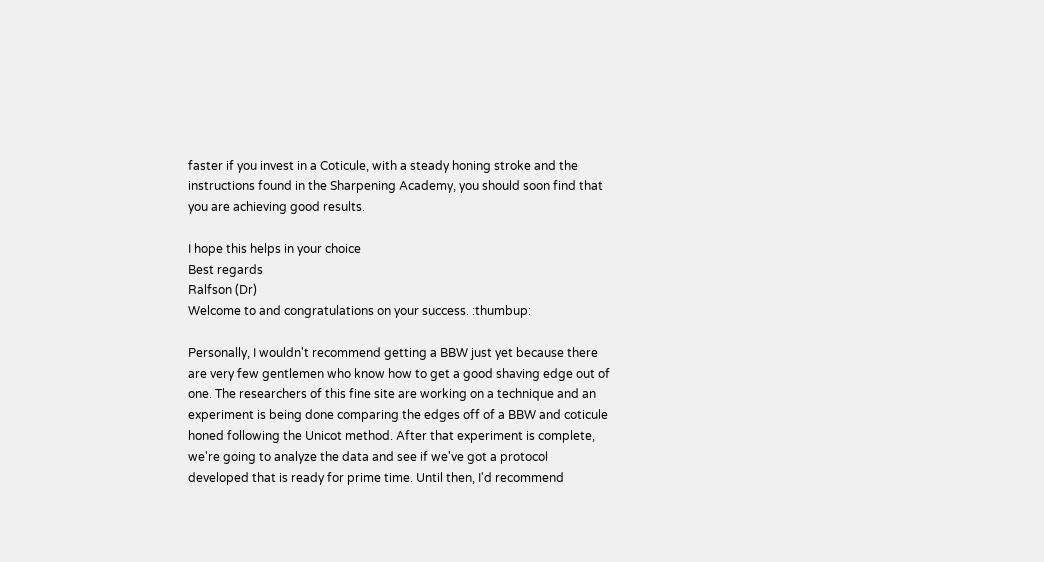faster if you invest in a Coticule, with a steady honing stroke and the instructions found in the Sharpening Academy, you should soon find that you are achieving good results.

I hope this helps in your choice
Best regards
Ralfson (Dr)
Welcome to and congratulations on your success. :thumbup:

Personally, I wouldn't recommend getting a BBW just yet because there are very few gentlemen who know how to get a good shaving edge out of one. The researchers of this fine site are working on a technique and an experiment is being done comparing the edges off of a BBW and coticule honed following the Unicot method. After that experiment is complete, we're going to analyze the data and see if we've got a protocol developed that is ready for prime time. Until then, I'd recommend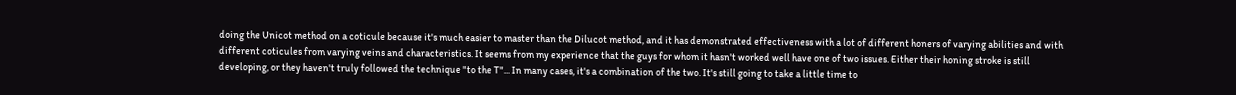doing the Unicot method on a coticule because it's much easier to master than the Dilucot method, and it has demonstrated effectiveness with a lot of different honers of varying abilities and with different coticules from varying veins and characteristics. It seems from my experience that the guys for whom it hasn't worked well have one of two issues. Either their honing stroke is still developing, or they haven't truly followed the technique "to the T"... In many cases, it's a combination of the two. It's still going to take a little time to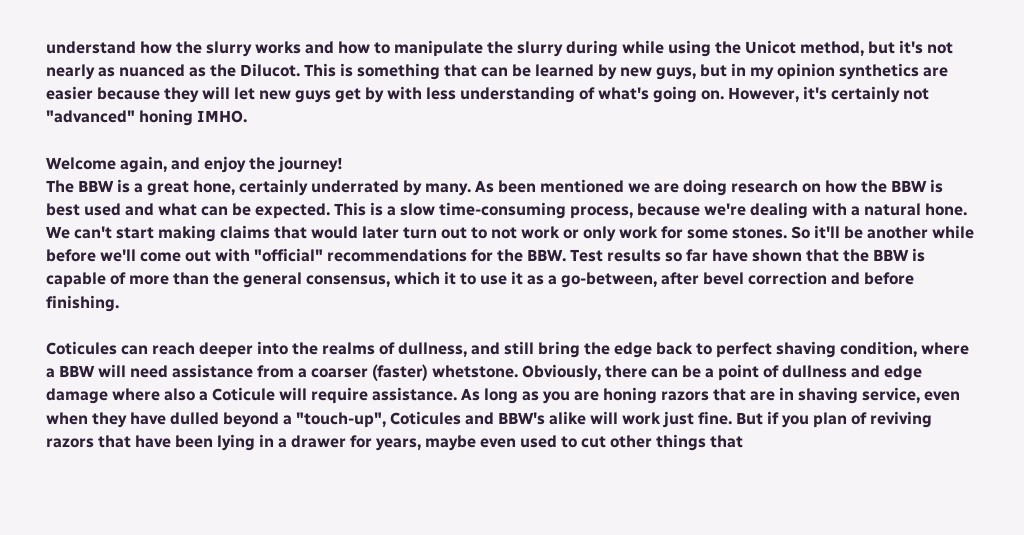understand how the slurry works and how to manipulate the slurry during while using the Unicot method, but it's not nearly as nuanced as the Dilucot. This is something that can be learned by new guys, but in my opinion synthetics are easier because they will let new guys get by with less understanding of what's going on. However, it's certainly not "advanced" honing IMHO.

Welcome again, and enjoy the journey!
The BBW is a great hone, certainly underrated by many. As been mentioned we are doing research on how the BBW is best used and what can be expected. This is a slow time-consuming process, because we're dealing with a natural hone. We can't start making claims that would later turn out to not work or only work for some stones. So it'll be another while before we'll come out with "official" recommendations for the BBW. Test results so far have shown that the BBW is capable of more than the general consensus, which it to use it as a go-between, after bevel correction and before finishing.

Coticules can reach deeper into the realms of dullness, and still bring the edge back to perfect shaving condition, where a BBW will need assistance from a coarser (faster) whetstone. Obviously, there can be a point of dullness and edge damage where also a Coticule will require assistance. As long as you are honing razors that are in shaving service, even when they have dulled beyond a "touch-up", Coticules and BBW's alike will work just fine. But if you plan of reviving razors that have been lying in a drawer for years, maybe even used to cut other things that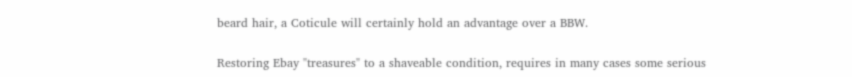beard hair, a Coticule will certainly hold an advantage over a BBW.

Restoring Ebay "treasures" to a shaveable condition, requires in many cases some serious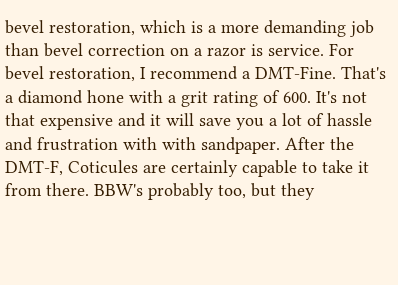bevel restoration, which is a more demanding job than bevel correction on a razor is service. For bevel restoration, I recommend a DMT-Fine. That's a diamond hone with a grit rating of 600. It's not that expensive and it will save you a lot of hassle and frustration with with sandpaper. After the DMT-F, Coticules are certainly capable to take it from there. BBW's probably too, but they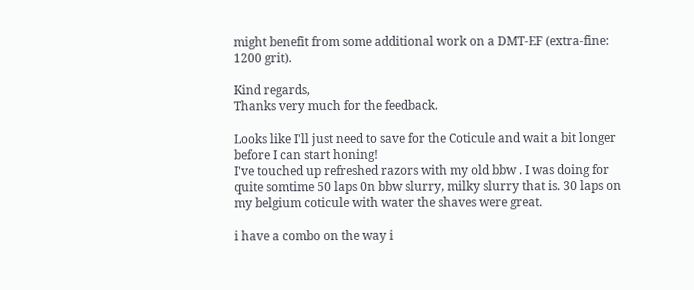might benefit from some additional work on a DMT-EF (extra-fine: 1200 grit).

Kind regards,
Thanks very much for the feedback.

Looks like I'll just need to save for the Coticule and wait a bit longer before I can start honing!
I've touched up refreshed razors with my old bbw . I was doing for quite somtime 50 laps 0n bbw slurry, milky slurry that is. 30 laps on my belgium coticule with water the shaves were great.

i have a combo on the way i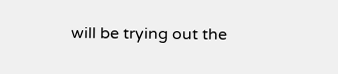will be trying out the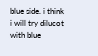blue side. i think i will try dilucot with blue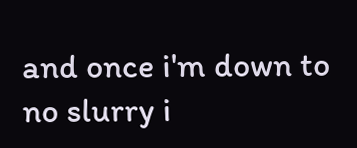and once i'm down to no slurry i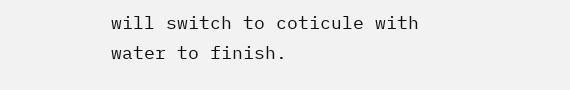will switch to coticule with water to finish.